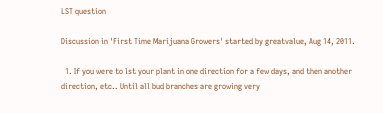LST question

Discussion in 'First Time Marijuana Growers' started by greatvalue, Aug 14, 2011.

  1. If you were to lst your plant in one direction for a few days, and then another direction, etc.. Until all bud branches are growing very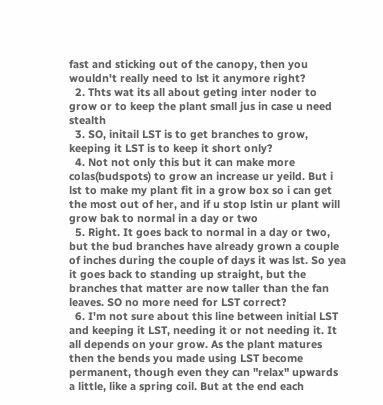fast and sticking out of the canopy, then you wouldn't really need to lst it anymore right?
  2. Thts wat its all about geting inter noder to grow or to keep the plant small jus in case u need stealth
  3. SO, initail LST is to get branches to grow, keeping it LST is to keep it short only?
  4. Not not only this but it can make more colas(budspots) to grow an increase ur yeild. But i lst to make my plant fit in a grow box so i can get the most out of her, and if u stop lstin ur plant will grow bak to normal in a day or two
  5. Right. It goes back to normal in a day or two, but the bud branches have already grown a couple of inches during the couple of days it was lst. So yea it goes back to standing up straight, but the branches that matter are now taller than the fan leaves. SO no more need for LST correct?
  6. I'm not sure about this line between initial LST and keeping it LST, needing it or not needing it. It all depends on your grow. As the plant matures then the bends you made using LST become permanent, though even they can "relax" upwards a little, like a spring coil. But at the end each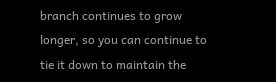branch continues to grow longer, so you can continue to tie it down to maintain the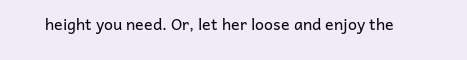height you need. Or, let her loose and enjoy the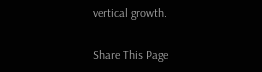vertical growth.

Share This Page